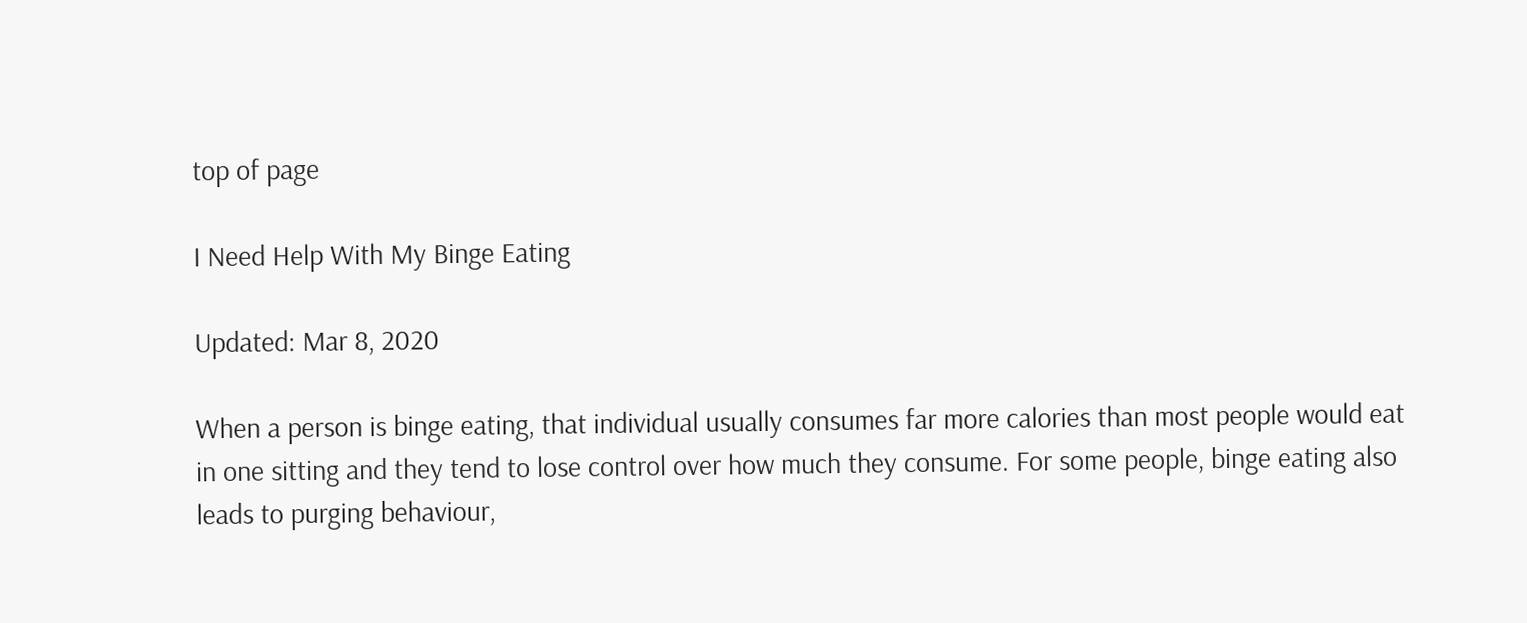top of page

I Need Help With My Binge Eating

Updated: Mar 8, 2020

When a person is binge eating, that individual usually consumes far more calories than most people would eat in one sitting and they tend to lose control over how much they consume. For some people, binge eating also leads to purging behaviour,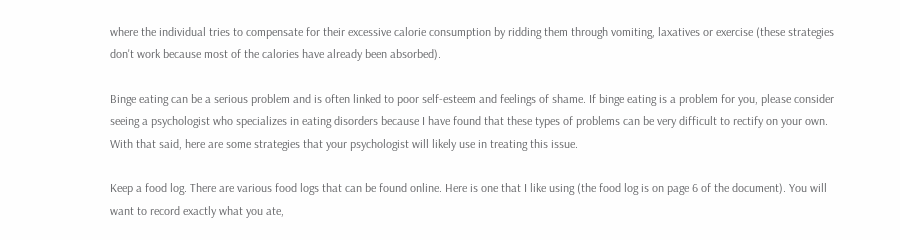where the individual tries to compensate for their excessive calorie consumption by ridding them through vomiting, laxatives or exercise (these strategies don't work because most of the calories have already been absorbed).

Binge eating can be a serious problem and is often linked to poor self-esteem and feelings of shame. If binge eating is a problem for you, please consider seeing a psychologist who specializes in eating disorders because I have found that these types of problems can be very difficult to rectify on your own. With that said, here are some strategies that your psychologist will likely use in treating this issue.

Keep a food log. There are various food logs that can be found online. Here is one that I like using (the food log is on page 6 of the document). You will want to record exactly what you ate,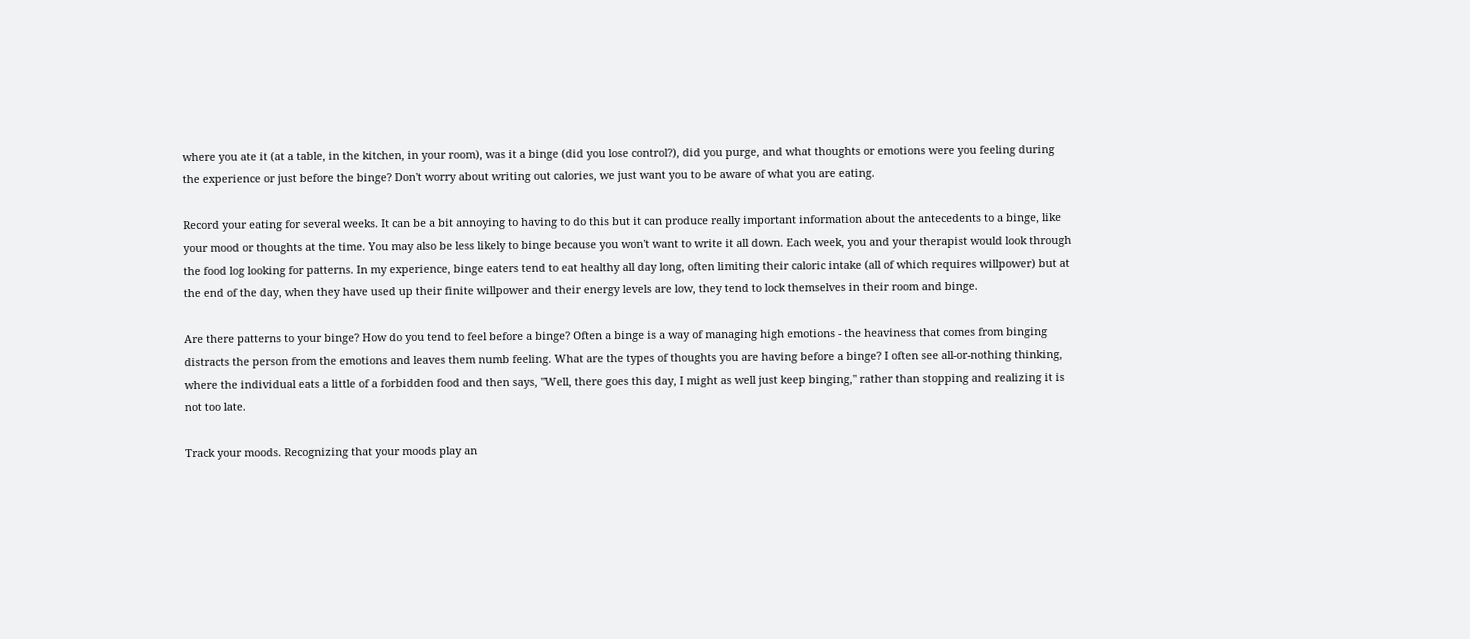where you ate it (at a table, in the kitchen, in your room), was it a binge (did you lose control?), did you purge, and what thoughts or emotions were you feeling during the experience or just before the binge? Don't worry about writing out calories, we just want you to be aware of what you are eating.

Record your eating for several weeks. It can be a bit annoying to having to do this but it can produce really important information about the antecedents to a binge, like your mood or thoughts at the time. You may also be less likely to binge because you won't want to write it all down. Each week, you and your therapist would look through the food log looking for patterns. In my experience, binge eaters tend to eat healthy all day long, often limiting their caloric intake (all of which requires willpower) but at the end of the day, when they have used up their finite willpower and their energy levels are low, they tend to lock themselves in their room and binge.

Are there patterns to your binge? How do you tend to feel before a binge? Often a binge is a way of managing high emotions - the heaviness that comes from binging distracts the person from the emotions and leaves them numb feeling. What are the types of thoughts you are having before a binge? I often see all-or-nothing thinking, where the individual eats a little of a forbidden food and then says, "Well, there goes this day, I might as well just keep binging," rather than stopping and realizing it is not too late.

Track your moods. Recognizing that your moods play an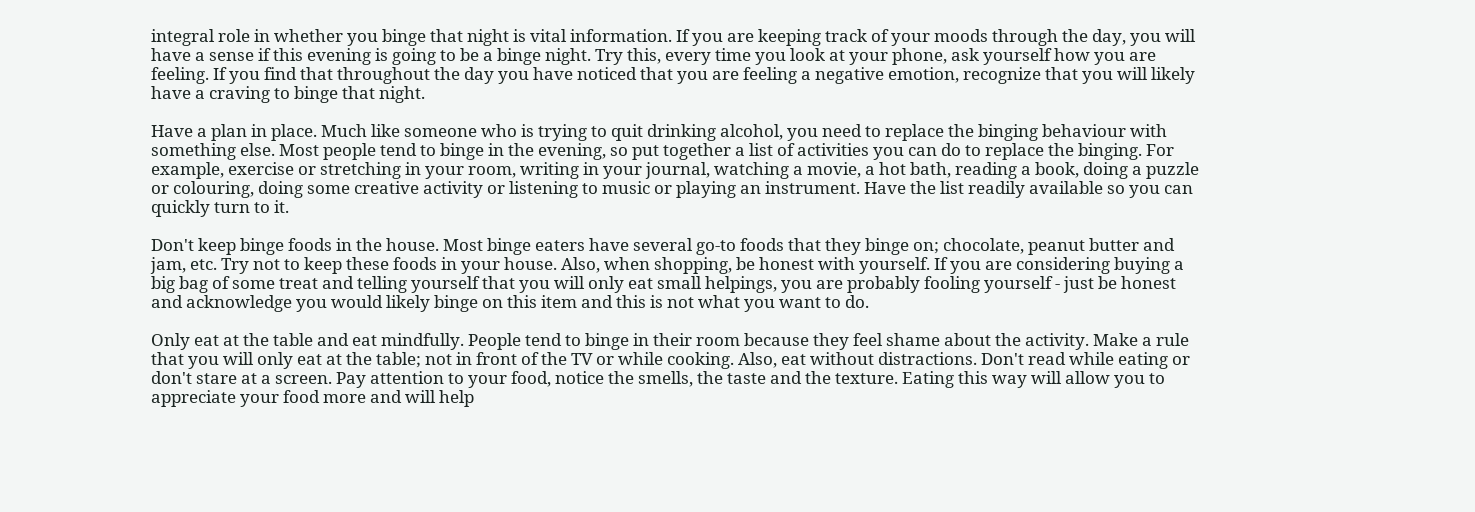integral role in whether you binge that night is vital information. If you are keeping track of your moods through the day, you will have a sense if this evening is going to be a binge night. Try this, every time you look at your phone, ask yourself how you are feeling. If you find that throughout the day you have noticed that you are feeling a negative emotion, recognize that you will likely have a craving to binge that night.

Have a plan in place. Much like someone who is trying to quit drinking alcohol, you need to replace the binging behaviour with something else. Most people tend to binge in the evening, so put together a list of activities you can do to replace the binging. For example, exercise or stretching in your room, writing in your journal, watching a movie, a hot bath, reading a book, doing a puzzle or colouring, doing some creative activity or listening to music or playing an instrument. Have the list readily available so you can quickly turn to it.

Don't keep binge foods in the house. Most binge eaters have several go-to foods that they binge on; chocolate, peanut butter and jam, etc. Try not to keep these foods in your house. Also, when shopping, be honest with yourself. If you are considering buying a big bag of some treat and telling yourself that you will only eat small helpings, you are probably fooling yourself - just be honest and acknowledge you would likely binge on this item and this is not what you want to do.

Only eat at the table and eat mindfully. People tend to binge in their room because they feel shame about the activity. Make a rule that you will only eat at the table; not in front of the TV or while cooking. Also, eat without distractions. Don't read while eating or don't stare at a screen. Pay attention to your food, notice the smells, the taste and the texture. Eating this way will allow you to appreciate your food more and will help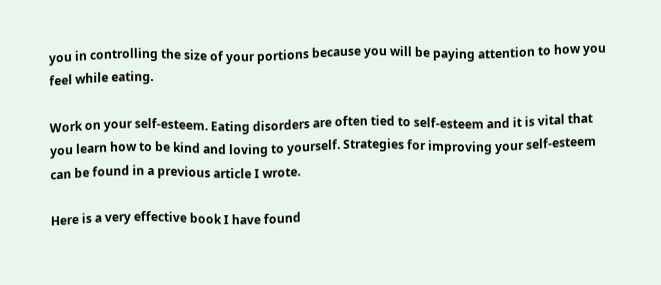you in controlling the size of your portions because you will be paying attention to how you feel while eating.

Work on your self-esteem. Eating disorders are often tied to self-esteem and it is vital that you learn how to be kind and loving to yourself. Strategies for improving your self-esteem can be found in a previous article I wrote.

Here is a very effective book I have found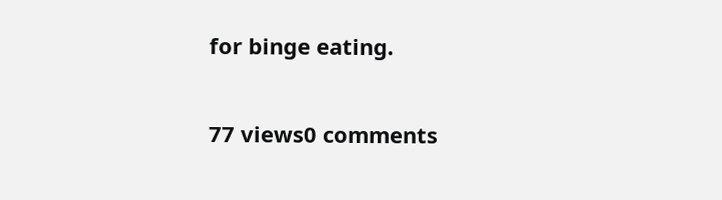for binge eating.

77 views0 comments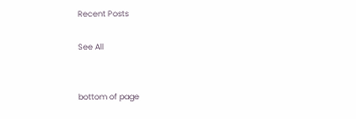Recent Posts

See All


bottom of page